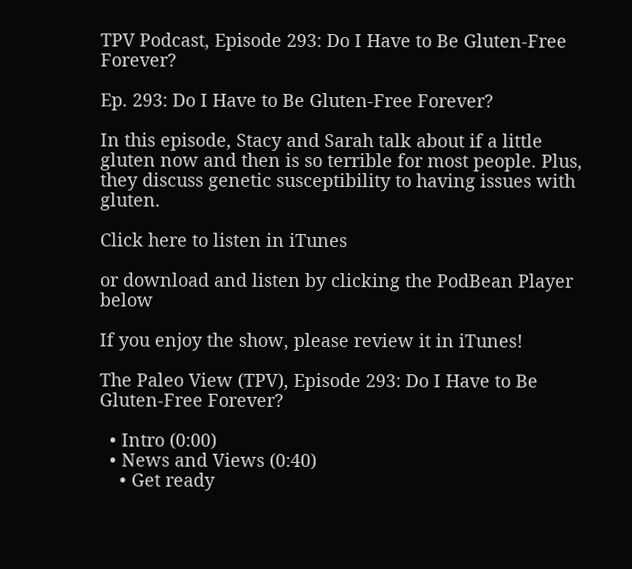TPV Podcast, Episode 293: Do I Have to Be Gluten-Free Forever?

Ep. 293: Do I Have to Be Gluten-Free Forever?

In this episode, Stacy and Sarah talk about if a little gluten now and then is so terrible for most people. Plus, they discuss genetic susceptibility to having issues with gluten.

Click here to listen in iTunes

or download and listen by clicking the PodBean Player below

If you enjoy the show, please review it in iTunes!

The Paleo View (TPV), Episode 293: Do I Have to Be Gluten-Free Forever?

  • Intro (0:00)
  • News and Views (0:40)
    • Get ready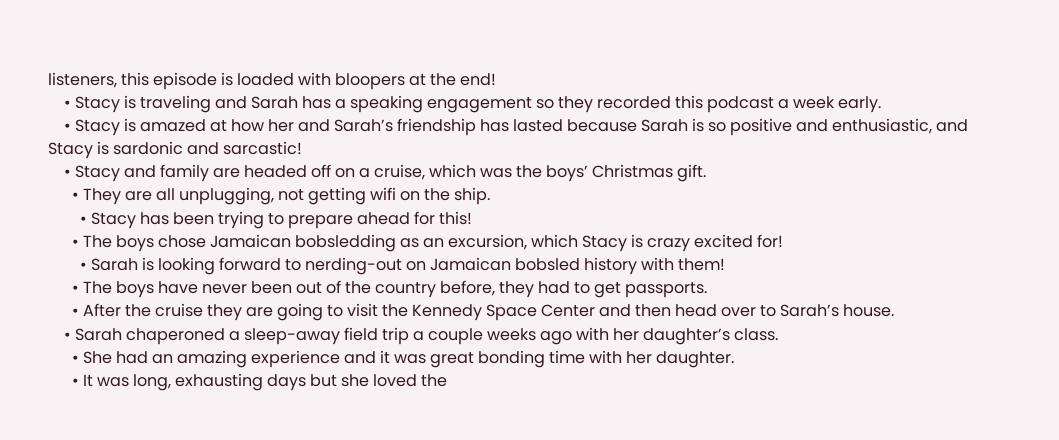listeners, this episode is loaded with bloopers at the end!
    • Stacy is traveling and Sarah has a speaking engagement so they recorded this podcast a week early.
    • Stacy is amazed at how her and Sarah’s friendship has lasted because Sarah is so positive and enthusiastic, and Stacy is sardonic and sarcastic!
    • Stacy and family are headed off on a cruise, which was the boys’ Christmas gift.
      • They are all unplugging, not getting wifi on the ship.
        • Stacy has been trying to prepare ahead for this!
      • The boys chose Jamaican bobsledding as an excursion, which Stacy is crazy excited for!
        • Sarah is looking forward to nerding-out on Jamaican bobsled history with them!
      • The boys have never been out of the country before, they had to get passports.
      • After the cruise they are going to visit the Kennedy Space Center and then head over to Sarah’s house.
    • Sarah chaperoned a sleep-away field trip a couple weeks ago with her daughter’s class.
      • She had an amazing experience and it was great bonding time with her daughter.
      • It was long, exhausting days but she loved the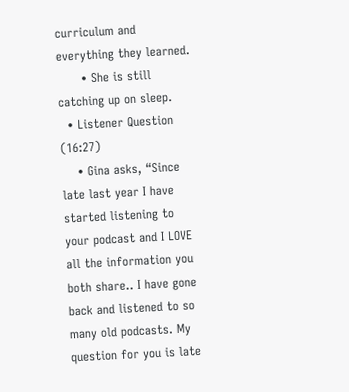curriculum and everything they learned.
      • She is still catching up on sleep.
  • Listener Question (16:27)
    • Gina asks, “Since late last year I have started listening to your podcast and I LOVE all the information you both share.. I have gone back and listened to so many old podcasts. My question for you is late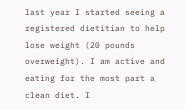last year I started seeing a registered dietitian to help lose weight (20 pounds overweight). I am active and eating for the most part a clean diet. I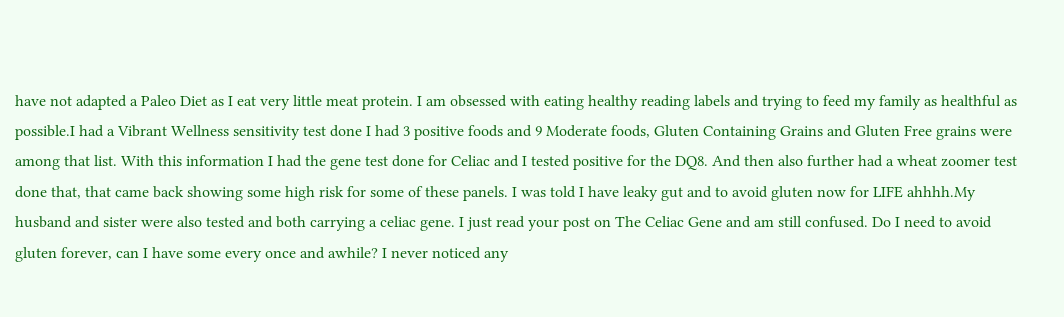have not adapted a Paleo Diet as I eat very little meat protein. I am obsessed with eating healthy reading labels and trying to feed my family as healthful as possible.I had a Vibrant Wellness sensitivity test done I had 3 positive foods and 9 Moderate foods, Gluten Containing Grains and Gluten Free grains were among that list. With this information I had the gene test done for Celiac and I tested positive for the DQ8. And then also further had a wheat zoomer test done that, that came back showing some high risk for some of these panels. I was told I have leaky gut and to avoid gluten now for LIFE ahhhh.My husband and sister were also tested and both carrying a celiac gene. I just read your post on The Celiac Gene and am still confused. Do I need to avoid gluten forever, can I have some every once and awhile? I never noticed any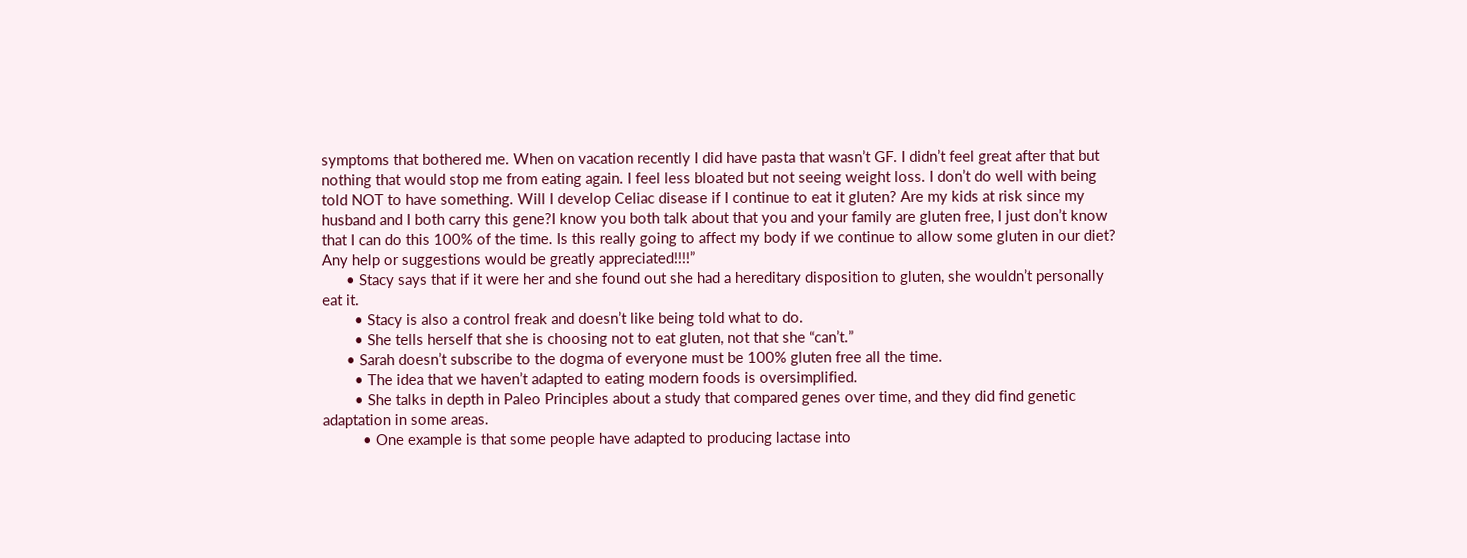symptoms that bothered me. When on vacation recently I did have pasta that wasn’t GF. I didn’t feel great after that but nothing that would stop me from eating again. I feel less bloated but not seeing weight loss. I don’t do well with being told NOT to have something. Will I develop Celiac disease if I continue to eat it gluten? Are my kids at risk since my husband and I both carry this gene?I know you both talk about that you and your family are gluten free, I just don’t know that I can do this 100% of the time. Is this really going to affect my body if we continue to allow some gluten in our diet? Any help or suggestions would be greatly appreciated!!!!”
      • Stacy says that if it were her and she found out she had a hereditary disposition to gluten, she wouldn’t personally eat it.
        • Stacy is also a control freak and doesn’t like being told what to do.
        • She tells herself that she is choosing not to eat gluten, not that she “can’t.”
      • Sarah doesn’t subscribe to the dogma of everyone must be 100% gluten free all the time.
        • The idea that we haven’t adapted to eating modern foods is oversimplified.
        • She talks in depth in Paleo Principles about a study that compared genes over time, and they did find genetic adaptation in some areas.
          • One example is that some people have adapted to producing lactase into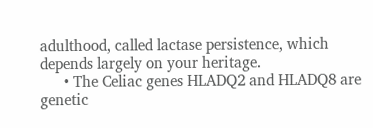adulthood, called lactase persistence, which depends largely on your heritage.
      • The Celiac genes HLADQ2 and HLADQ8 are genetic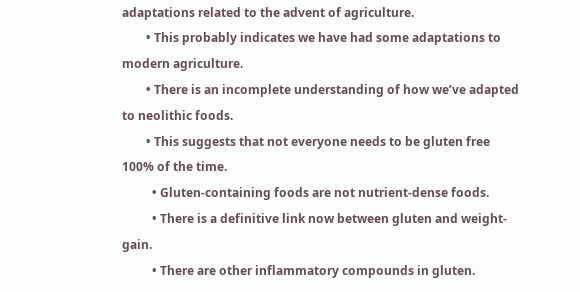adaptations related to the advent of agriculture.
        • This probably indicates we have had some adaptations to modern agriculture.
        • There is an incomplete understanding of how we’ve adapted to neolithic foods.
        • This suggests that not everyone needs to be gluten free 100% of the time.
          • Gluten-containing foods are not nutrient-dense foods.
          • There is a definitive link now between gluten and weight-gain.
          • There are other inflammatory compounds in gluten.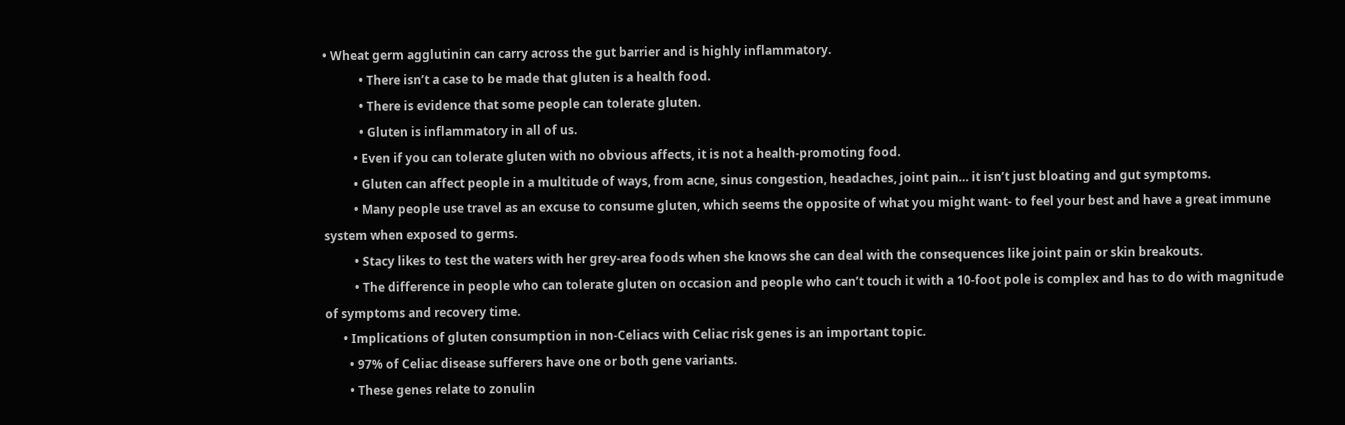• Wheat germ agglutinin can carry across the gut barrier and is highly inflammatory.
            • There isn’t a case to be made that gluten is a health food.
            • There is evidence that some people can tolerate gluten.
            • Gluten is inflammatory in all of us.
          • Even if you can tolerate gluten with no obvious affects, it is not a health-promoting food.
          • Gluten can affect people in a multitude of ways, from acne, sinus congestion, headaches, joint pain… it isn’t just bloating and gut symptoms.
          • Many people use travel as an excuse to consume gluten, which seems the opposite of what you might want- to feel your best and have a great immune system when exposed to germs.
          • Stacy likes to test the waters with her grey-area foods when she knows she can deal with the consequences like joint pain or skin breakouts.
          • The difference in people who can tolerate gluten on occasion and people who can’t touch it with a 10-foot pole is complex and has to do with magnitude of symptoms and recovery time.
      • Implications of gluten consumption in non-Celiacs with Celiac risk genes is an important topic.
        • 97% of Celiac disease sufferers have one or both gene variants.
        • These genes relate to zonulin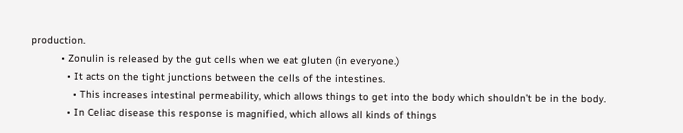production.
          • Zonulin is released by the gut cells when we eat gluten (in everyone.)
            • It acts on the tight junctions between the cells of the intestines.
              • This increases intestinal permeability, which allows things to get into the body which shouldn’t be in the body.
            • In Celiac disease this response is magnified, which allows all kinds of things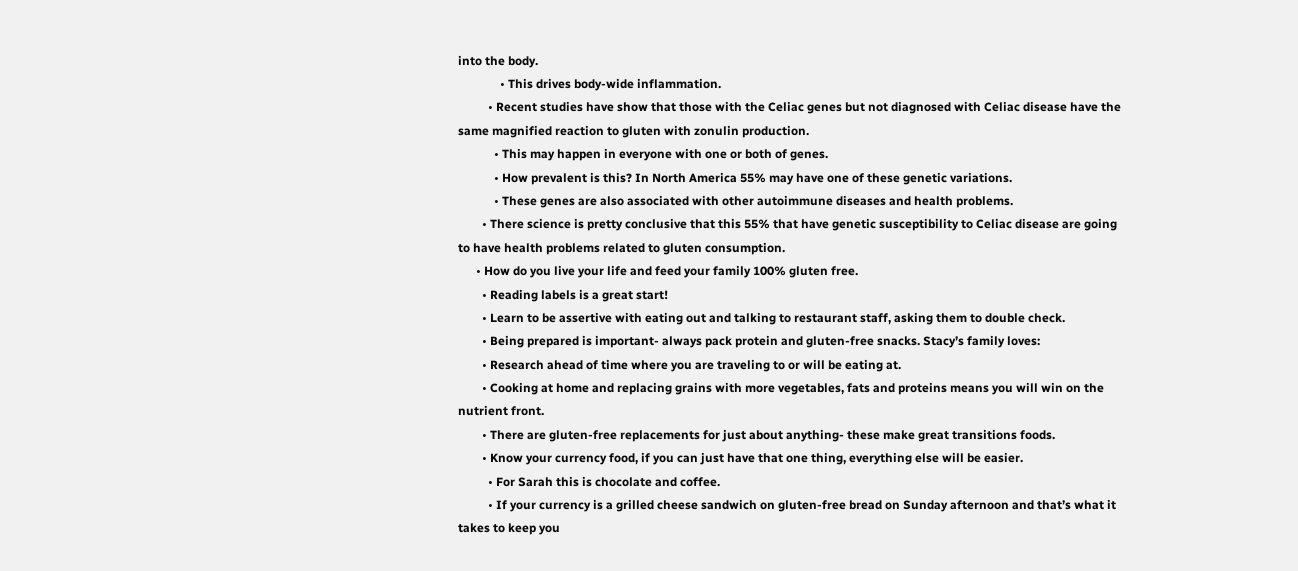into the body.
              • This drives body-wide inflammation.
          • Recent studies have show that those with the Celiac genes but not diagnosed with Celiac disease have the same magnified reaction to gluten with zonulin production.
            • This may happen in everyone with one or both of genes.
            • How prevalent is this? In North America 55% may have one of these genetic variations.
            • These genes are also associated with other autoimmune diseases and health problems.
        • There science is pretty conclusive that this 55% that have genetic susceptibility to Celiac disease are going to have health problems related to gluten consumption.
      • How do you live your life and feed your family 100% gluten free.
        • Reading labels is a great start!
        • Learn to be assertive with eating out and talking to restaurant staff, asking them to double check.
        • Being prepared is important- always pack protein and gluten-free snacks. Stacy’s family loves:
        • Research ahead of time where you are traveling to or will be eating at.
        • Cooking at home and replacing grains with more vegetables, fats and proteins means you will win on the nutrient front.
        • There are gluten-free replacements for just about anything- these make great transitions foods.
        • Know your currency food, if you can just have that one thing, everything else will be easier.
          • For Sarah this is chocolate and coffee.
          • If your currency is a grilled cheese sandwich on gluten-free bread on Sunday afternoon and that’s what it takes to keep you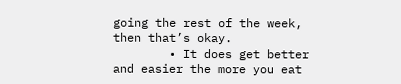going the rest of the week, then that’s okay.
        • It does get better and easier the more you eat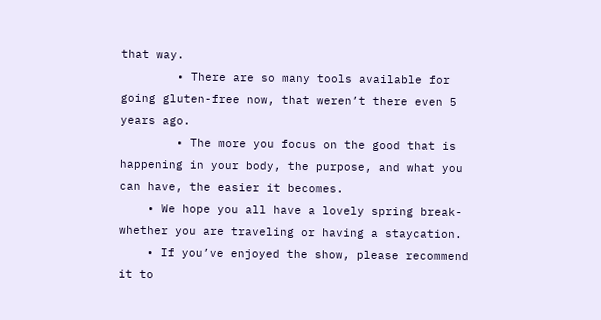that way.
        • There are so many tools available for going gluten-free now, that weren’t there even 5 years ago.
        • The more you focus on the good that is happening in your body, the purpose, and what you can have, the easier it becomes.
    • We hope you all have a lovely spring break- whether you are traveling or having a staycation.
    • If you’ve enjoyed the show, please recommend it to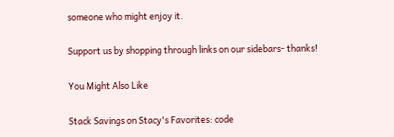someone who might enjoy it.

Support us by shopping through links on our sidebars- thanks!

You Might Also Like

Stack Savings on Stacy's Favorites: code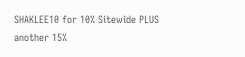SHAKLEE10 for 10% Sitewide PLUS another 15%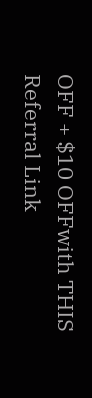OFF + $10 OFFwith THIS Referral Link